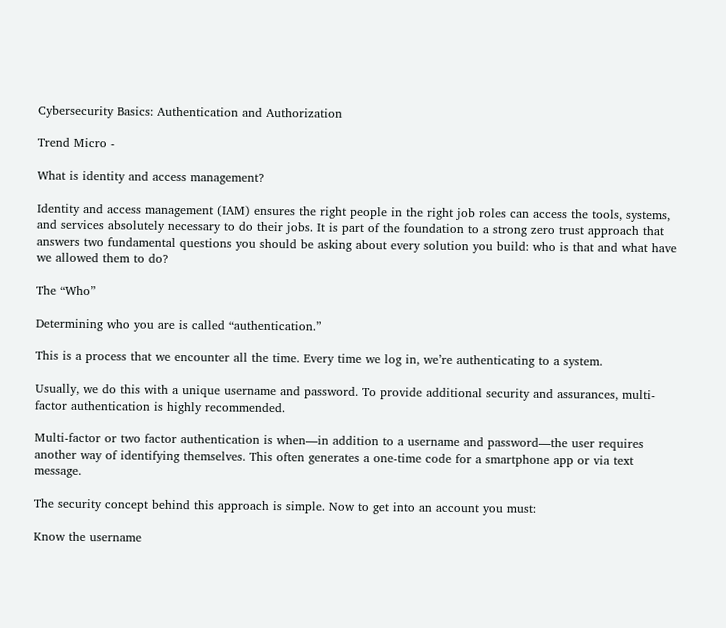Cybersecurity Basics: Authentication and Authorization

Trend Micro -

What is identity and access management?

Identity and access management (IAM) ensures the right people in the right job roles can access the tools, systems, and services absolutely necessary to do their jobs. It is part of the foundation to a strong zero trust approach that answers two fundamental questions you should be asking about every solution you build: who is that and what have we allowed them to do?

The “Who”

Determining who you are is called “authentication.”

This is a process that we encounter all the time. Every time we log in, we’re authenticating to a system.

Usually, we do this with a unique username and password. To provide additional security and assurances, multi-factor authentication is highly recommended.

Multi-factor or two factor authentication is when—in addition to a username and password—the user requires another way of identifying themselves. This often generates a one-time code for a smartphone app or via text message.

The security concept behind this approach is simple. Now to get into an account you must:

Know the username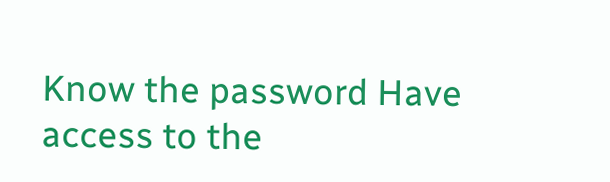Know the password Have access to the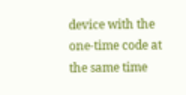device with the one-time code at the same time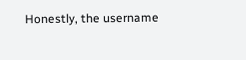Honestly, the username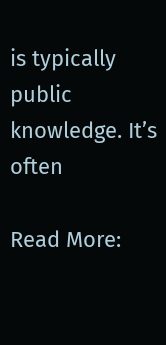is typically public knowledge. It’s often

Read More: